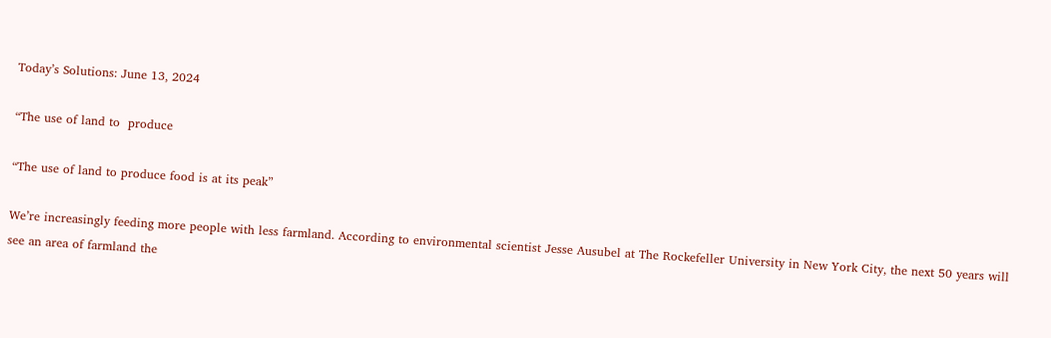Today’s Solutions: June 13, 2024

“The use of land to  produce

“The use of land to produce food is at its peak”

We’re increasingly feeding more people with less farmland. According to environmental scientist Jesse Ausubel at The Rockefeller University in New York City, the next 50 years will see an area of farmland the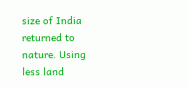size of India returned to nature. Using less land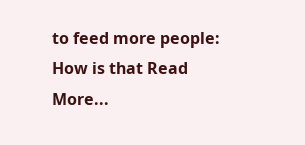to feed more people: How is that Read More...